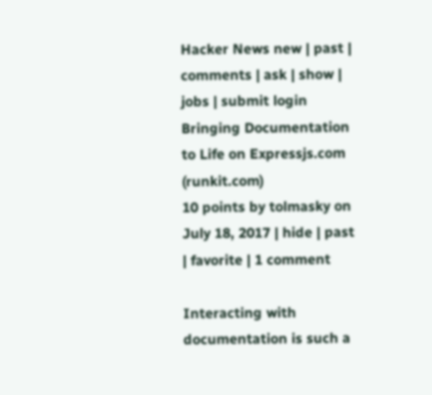Hacker News new | past | comments | ask | show | jobs | submit login
Bringing Documentation to Life on Expressjs.com (runkit.com)
10 points by tolmasky on July 18, 2017 | hide | past | favorite | 1 comment

Interacting with documentation is such a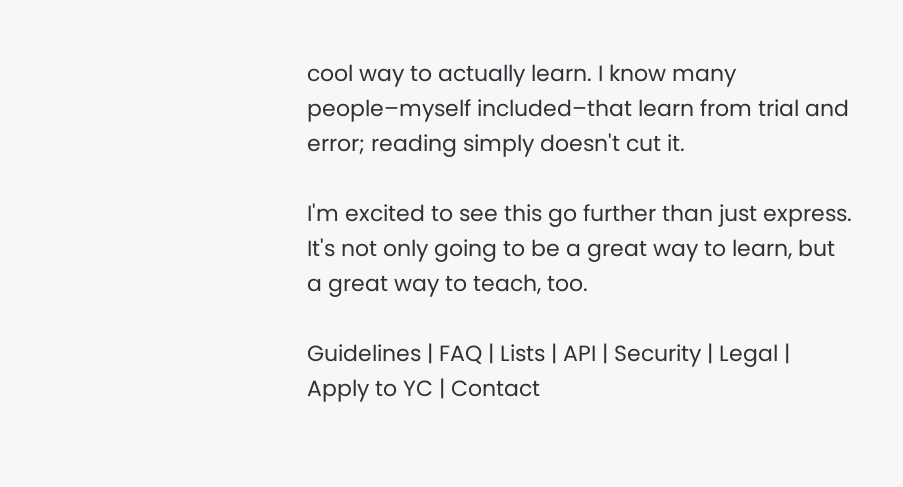cool way to actually learn. I know many people–myself included–that learn from trial and error; reading simply doesn't cut it.

I'm excited to see this go further than just express. It's not only going to be a great way to learn, but a great way to teach, too.

Guidelines | FAQ | Lists | API | Security | Legal | Apply to YC | Contact